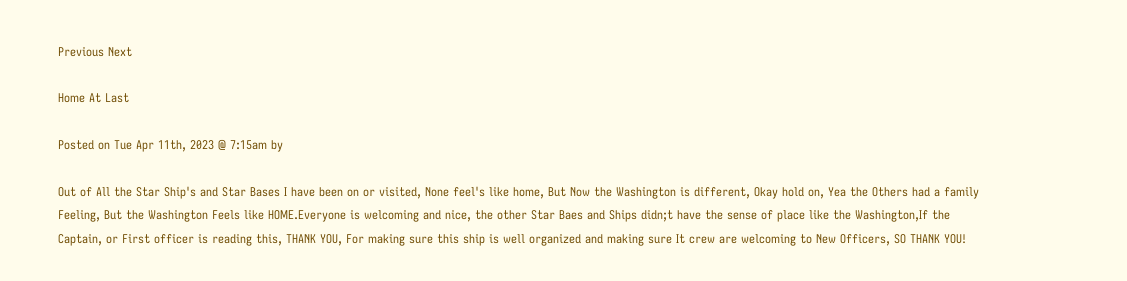Previous Next

Home At Last

Posted on Tue Apr 11th, 2023 @ 7:15am by

Out of All the Star Ship's and Star Bases I have been on or visited, None feel's like home, But Now the Washington is different, Okay hold on, Yea the Others had a family Feeling, But the Washington Feels like HOME.Everyone is welcoming and nice, the other Star Baes and Ships didn;t have the sense of place like the Washington,If the Captain, or First officer is reading this, THANK YOU, For making sure this ship is well organized and making sure It crew are welcoming to New Officers, SO THANK YOU!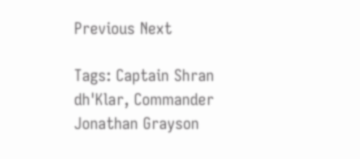Previous Next

Tags: Captain Shran dh'Klar, Commander Jonathan Grayson